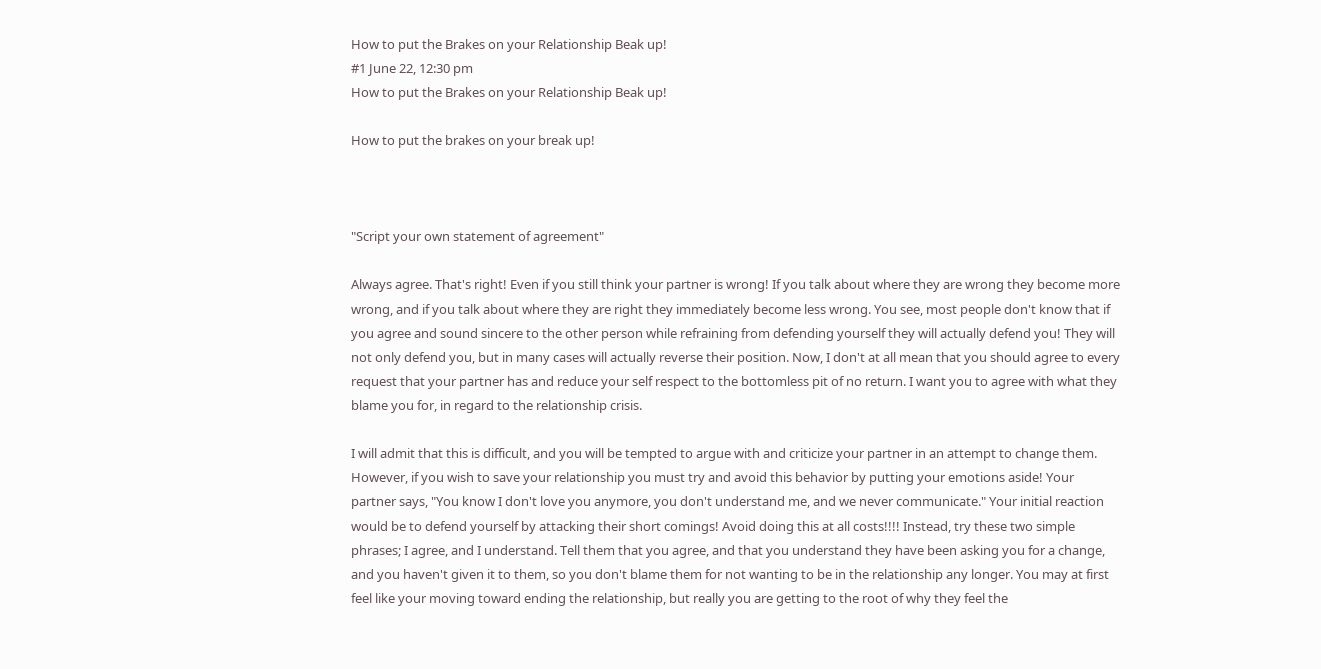How to put the Brakes on your Relationship Beak up!
#1 June 22, 12:30 pm
How to put the Brakes on your Relationship Beak up!

How to put the brakes on your break up!



"Script your own statement of agreement"

Always agree. That's right! Even if you still think your partner is wrong! If you talk about where they are wrong they become more wrong, and if you talk about where they are right they immediately become less wrong. You see, most people don't know that if you agree and sound sincere to the other person while refraining from defending yourself they will actually defend you! They will not only defend you, but in many cases will actually reverse their position. Now, I don't at all mean that you should agree to every request that your partner has and reduce your self respect to the bottomless pit of no return. I want you to agree with what they blame you for, in regard to the relationship crisis.

I will admit that this is difficult, and you will be tempted to argue with and criticize your partner in an attempt to change them. However, if you wish to save your relationship you must try and avoid this behavior by putting your emotions aside! Your partner says, "You know I don't love you anymore, you don't understand me, and we never communicate." Your initial reaction would be to defend yourself by attacking their short comings! Avoid doing this at all costs!!!! Instead, try these two simple phrases; I agree, and I understand. Tell them that you agree, and that you understand they have been asking you for a change, and you haven't given it to them, so you don't blame them for not wanting to be in the relationship any longer. You may at first feel like your moving toward ending the relationship, but really you are getting to the root of why they feel the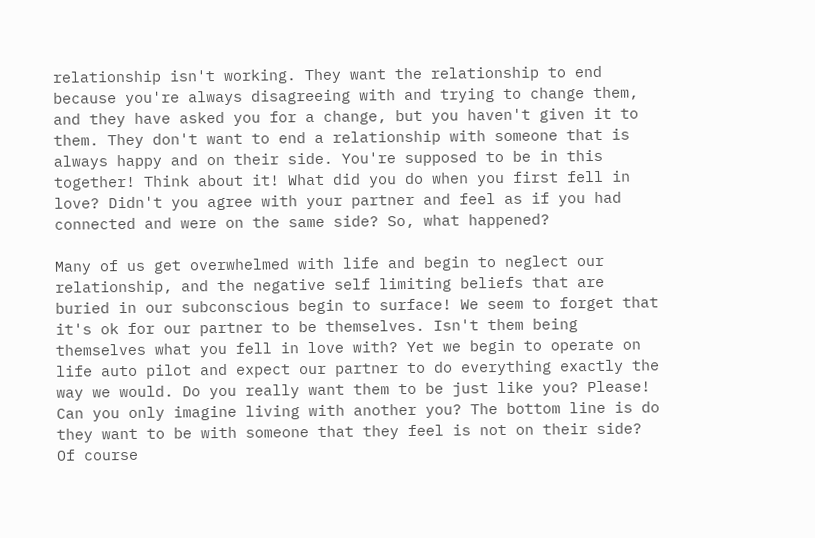relationship isn't working. They want the relationship to end because you're always disagreeing with and trying to change them, and they have asked you for a change, but you haven't given it to them. They don't want to end a relationship with someone that is always happy and on their side. You're supposed to be in this together! Think about it! What did you do when you first fell in love? Didn't you agree with your partner and feel as if you had connected and were on the same side? So, what happened?

Many of us get overwhelmed with life and begin to neglect our relationship, and the negative self limiting beliefs that are buried in our subconscious begin to surface! We seem to forget that it's ok for our partner to be themselves. Isn't them being themselves what you fell in love with? Yet we begin to operate on life auto pilot and expect our partner to do everything exactly the way we would. Do you really want them to be just like you? Please! Can you only imagine living with another you? The bottom line is do they want to be with someone that they feel is not on their side? Of course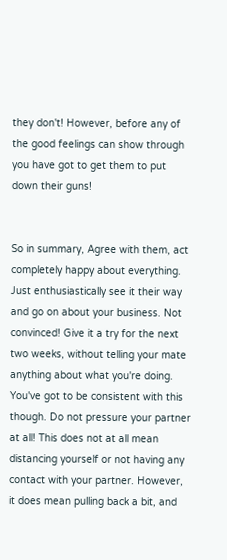they don't! However, before any of the good feelings can show through you have got to get them to put down their guns!


So in summary, Agree with them, act completely happy about everything. Just enthusiastically see it their way and go on about your business. Not convinced! Give it a try for the next two weeks, without telling your mate anything about what you're doing. You've got to be consistent with this though. Do not pressure your partner at all! This does not at all mean distancing yourself or not having any contact with your partner. However, it does mean pulling back a bit, and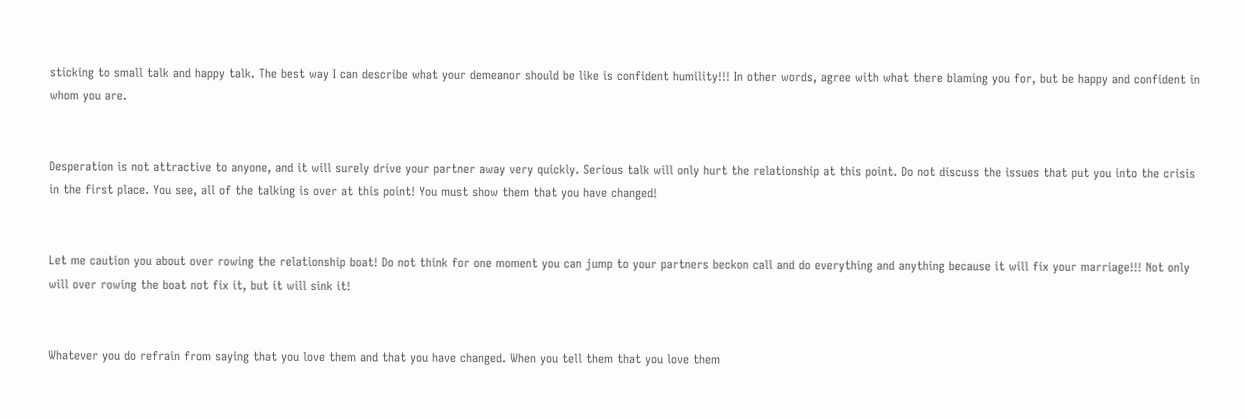sticking to small talk and happy talk. The best way I can describe what your demeanor should be like is confident humility!!! In other words, agree with what there blaming you for, but be happy and confident in whom you are.


Desperation is not attractive to anyone, and it will surely drive your partner away very quickly. Serious talk will only hurt the relationship at this point. Do not discuss the issues that put you into the crisis in the first place. You see, all of the talking is over at this point! You must show them that you have changed!


Let me caution you about over rowing the relationship boat! Do not think for one moment you can jump to your partners beckon call and do everything and anything because it will fix your marriage!!! Not only will over rowing the boat not fix it, but it will sink it!


Whatever you do refrain from saying that you love them and that you have changed. When you tell them that you love them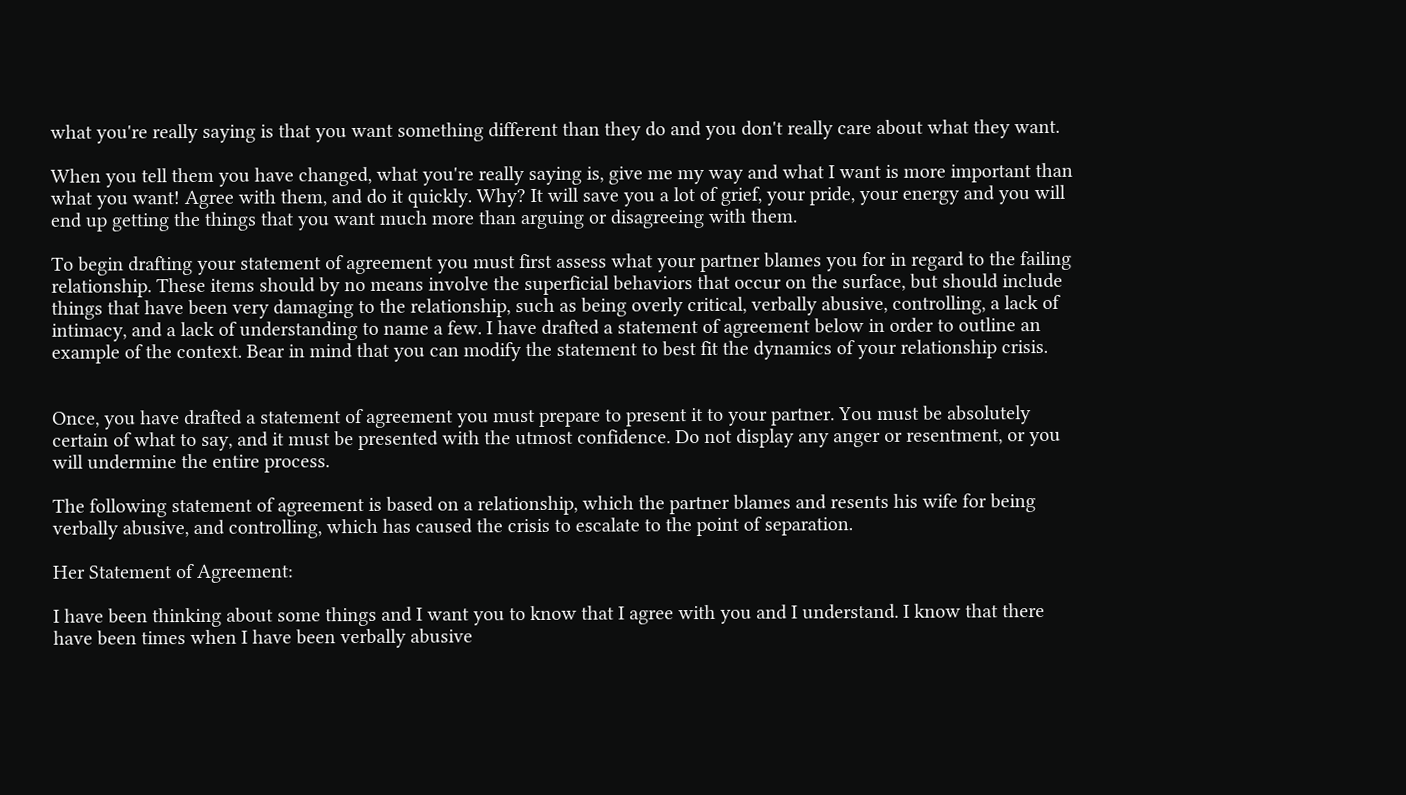what you're really saying is that you want something different than they do and you don't really care about what they want.

When you tell them you have changed, what you're really saying is, give me my way and what I want is more important than what you want! Agree with them, and do it quickly. Why? It will save you a lot of grief, your pride, your energy and you will end up getting the things that you want much more than arguing or disagreeing with them.

To begin drafting your statement of agreement you must first assess what your partner blames you for in regard to the failing relationship. These items should by no means involve the superficial behaviors that occur on the surface, but should include things that have been very damaging to the relationship, such as being overly critical, verbally abusive, controlling, a lack of intimacy, and a lack of understanding to name a few. I have drafted a statement of agreement below in order to outline an example of the context. Bear in mind that you can modify the statement to best fit the dynamics of your relationship crisis.


Once, you have drafted a statement of agreement you must prepare to present it to your partner. You must be absolutely certain of what to say, and it must be presented with the utmost confidence. Do not display any anger or resentment, or you will undermine the entire process.

The following statement of agreement is based on a relationship, which the partner blames and resents his wife for being verbally abusive, and controlling, which has caused the crisis to escalate to the point of separation.

Her Statement of Agreement:

I have been thinking about some things and I want you to know that I agree with you and I understand. I know that there have been times when I have been verbally abusive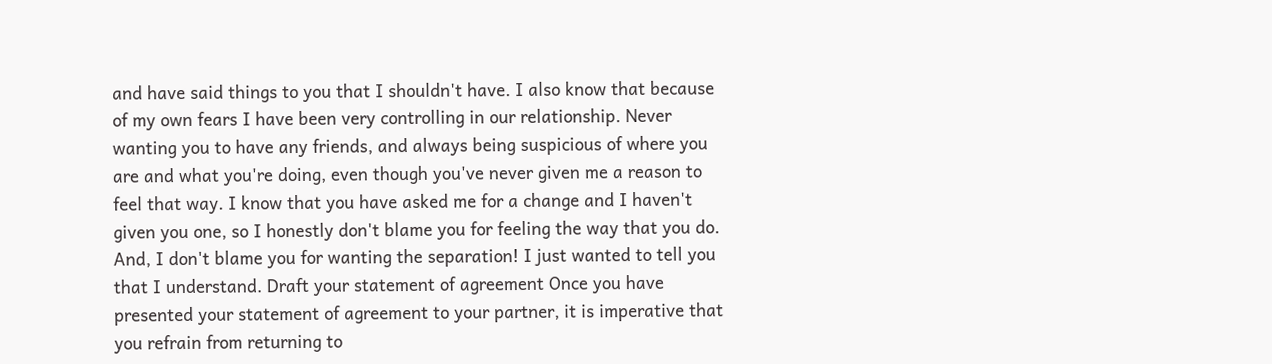and have said things to you that I shouldn't have. I also know that because of my own fears I have been very controlling in our relationship. Never wanting you to have any friends, and always being suspicious of where you are and what you're doing, even though you've never given me a reason to feel that way. I know that you have asked me for a change and I haven't given you one, so I honestly don't blame you for feeling the way that you do. And, I don't blame you for wanting the separation! I just wanted to tell you that I understand. Draft your statement of agreement Once you have presented your statement of agreement to your partner, it is imperative that you refrain from returning to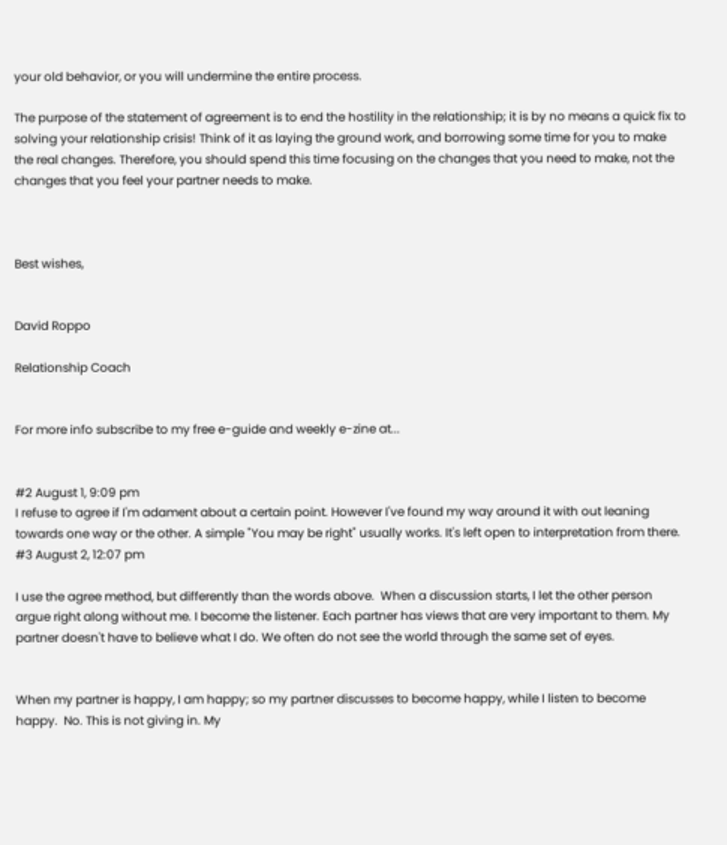your old behavior, or you will undermine the entire process.

The purpose of the statement of agreement is to end the hostility in the relationship; it is by no means a quick fix to solving your relationship crisis! Think of it as laying the ground work, and borrowing some time for you to make the real changes. Therefore, you should spend this time focusing on the changes that you need to make, not the changes that you feel your partner needs to make.



Best wishes,


David Roppo

Relationship Coach


For more info subscribe to my free e-guide and weekly e-zine at...


#2 August 1, 9:09 pm
I refuse to agree if I'm adament about a certain point. However I've found my way around it with out leaning towards one way or the other. A simple "You may be right" usually works. It's left open to interpretation from there.
#3 August 2, 12:07 pm

I use the agree method, but differently than the words above.  When a discussion starts, I let the other person argue right along without me. I become the listener. Each partner has views that are very important to them. My partner doesn't have to believe what I do. We often do not see the world through the same set of eyes.


When my partner is happy, I am happy; so my partner discusses to become happy, while I listen to become happy.  No. This is not giving in. My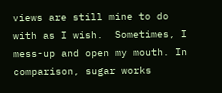views are still mine to do with as I wish.  Sometimes, I mess-up and open my mouth. In comparison, sugar works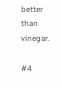better than vinegar.

#4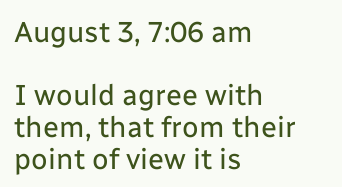August 3, 7:06 am

I would agree with them, that from their point of view it is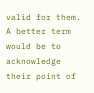valid for them.  A better term would be to acknowledge their point of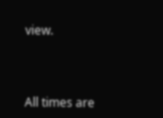view.



All times are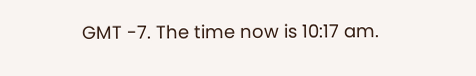GMT -7. The time now is 10:17 am.